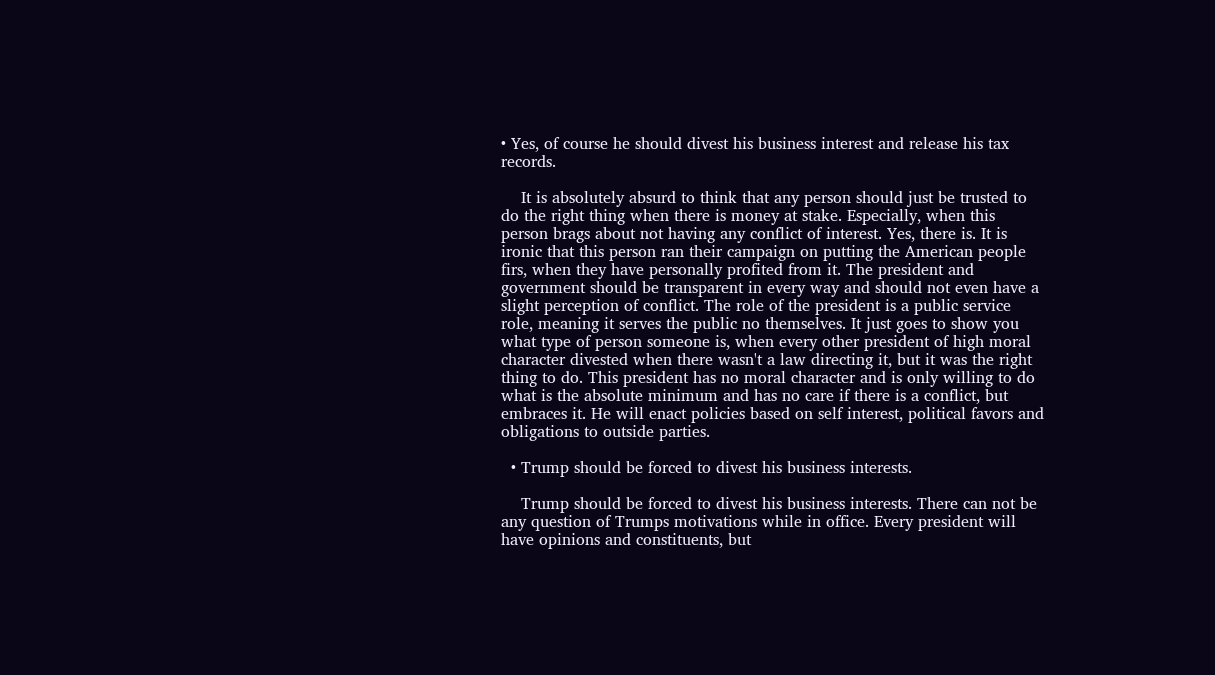• Yes, of course he should divest his business interest and release his tax records.

    It is absolutely absurd to think that any person should just be trusted to do the right thing when there is money at stake. Especially, when this person brags about not having any conflict of interest. Yes, there is. It is ironic that this person ran their campaign on putting the American people firs, when they have personally profited from it. The president and government should be transparent in every way and should not even have a slight perception of conflict. The role of the president is a public service role, meaning it serves the public no themselves. It just goes to show you what type of person someone is, when every other president of high moral character divested when there wasn't a law directing it, but it was the right thing to do. This president has no moral character and is only willing to do what is the absolute minimum and has no care if there is a conflict, but embraces it. He will enact policies based on self interest, political favors and obligations to outside parties.

  • Trump should be forced to divest his business interests.

    Trump should be forced to divest his business interests. There can not be any question of Trumps motivations while in office. Every president will have opinions and constituents, but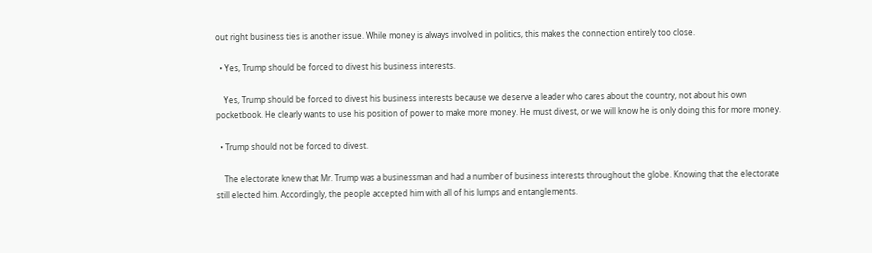out right business ties is another issue. While money is always involved in politics, this makes the connection entirely too close.

  • Yes, Trump should be forced to divest his business interests.

    Yes, Trump should be forced to divest his business interests because we deserve a leader who cares about the country, not about his own pocketbook. He clearly wants to use his position of power to make more money. He must divest, or we will know he is only doing this for more money.

  • Trump should not be forced to divest.

    The electorate knew that Mr. Trump was a businessman and had a number of business interests throughout the globe. Knowing that the electorate still elected him. Accordingly, the people accepted him with all of his lumps and entanglements.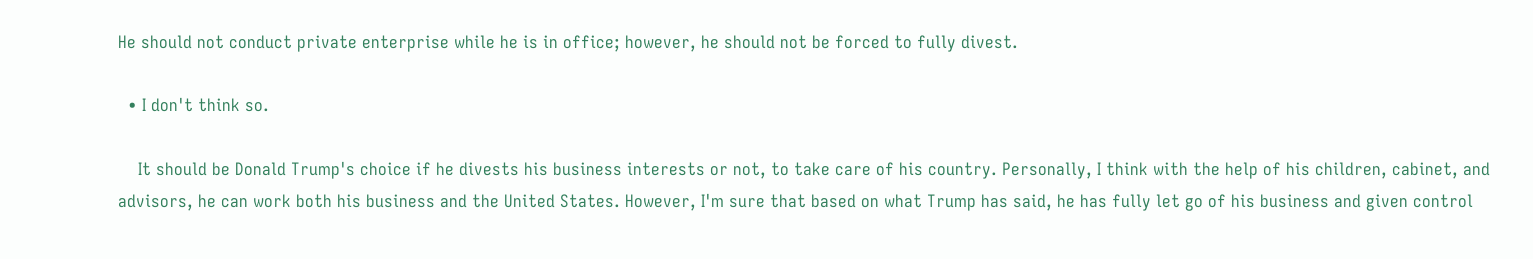He should not conduct private enterprise while he is in office; however, he should not be forced to fully divest.

  • I don't think so.

    It should be Donald Trump's choice if he divests his business interests or not, to take care of his country. Personally, I think with the help of his children, cabinet, and advisors, he can work both his business and the United States. However, I'm sure that based on what Trump has said, he has fully let go of his business and given control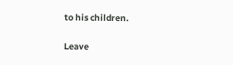to his children.

Leave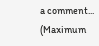a comment...
(Maximum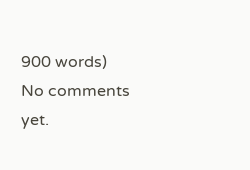900 words)
No comments yet.